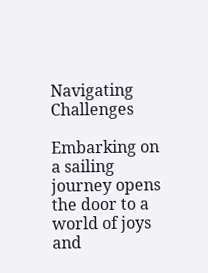Navigating Challenges

Embarking on a sailing journey opens the door to a world of joys and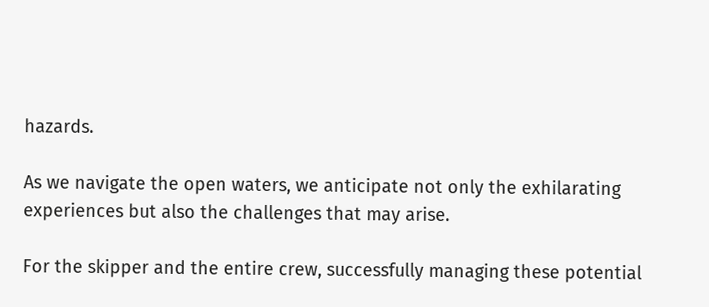hazards.

As we navigate the open waters, we anticipate not only the exhilarating experiences but also the challenges that may arise.

For the skipper and the entire crew, successfully managing these potential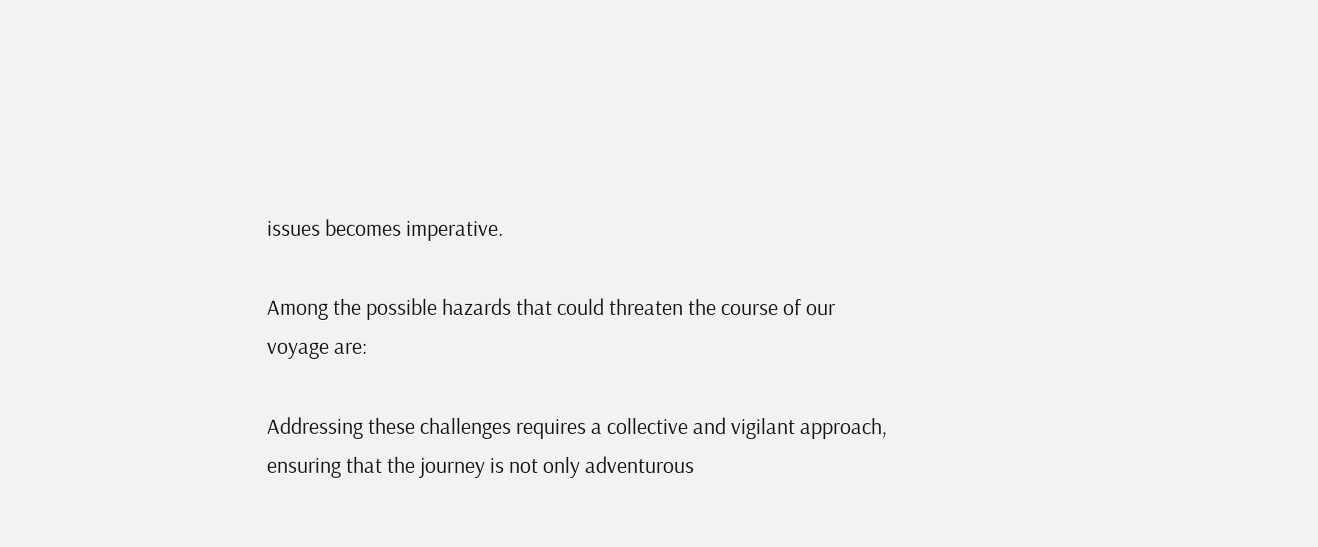issues becomes imperative.

Among the possible hazards that could threaten the course of our voyage are:

Addressing these challenges requires a collective and vigilant approach, ensuring that the journey is not only adventurous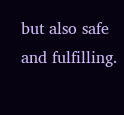but also safe and fulfilling.